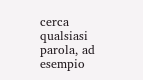cerca qualsiasi parola, ad esempio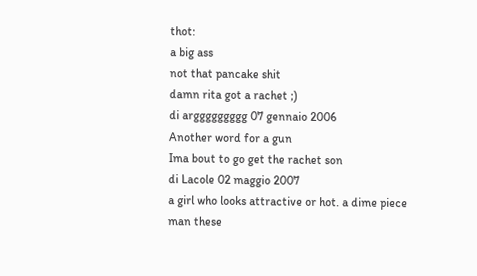thot:
a big ass
not that pancake shit
damn rita got a rachet ;)
di arggggggggg 07 gennaio 2006
Another word for a gun
Ima bout to go get the rachet son
di Lacole 02 maggio 2007
a girl who looks attractive or hot. a dime piece
man these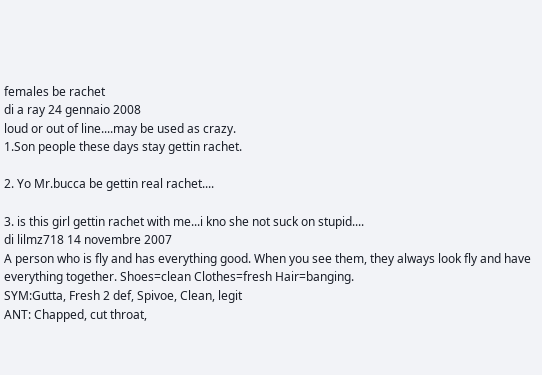females be rachet
di a ray 24 gennaio 2008
loud or out of line....may be used as crazy.
1.Son people these days stay gettin rachet.

2. Yo Mr.bucca be gettin real rachet....

3. is this girl gettin rachet with me...i kno she not suck on stupid....
di lilmz718 14 novembre 2007
A person who is fly and has everything good. When you see them, they always look fly and have everything together. Shoes=clean Clothes=fresh Hair=banging.
SYM:Gutta, Fresh 2 def, Spivoe, Clean, legit
ANT: Chapped, cut throat,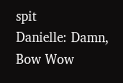spit
Danielle: Damn, Bow Wow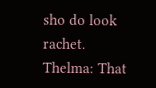sho do look rachet.
Thelma: That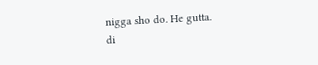nigga sho do. He gutta.
di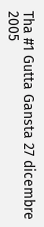Tha #1 Gutta Gansta 27 dicembre 2005